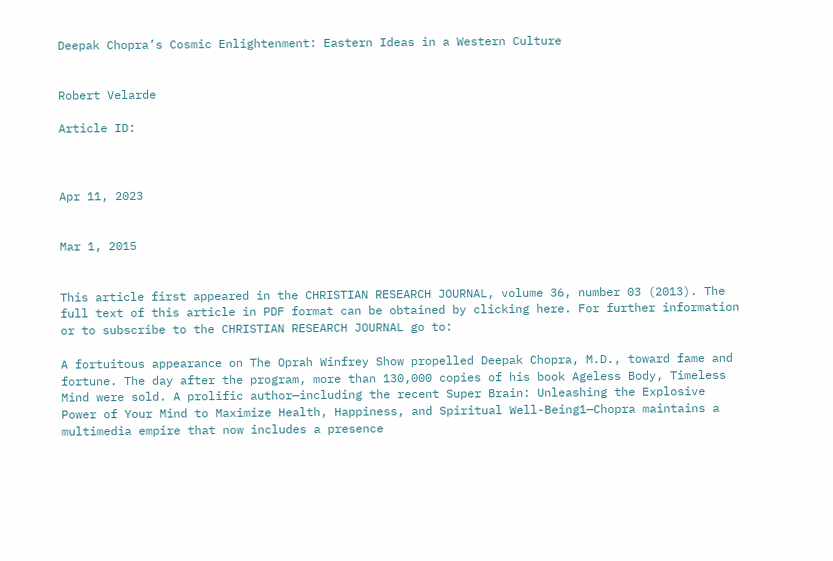Deepak Chopra’s Cosmic Enlightenment: Eastern Ideas in a Western Culture


Robert Velarde

Article ID:



Apr 11, 2023


Mar 1, 2015


This article first appeared in the CHRISTIAN RESEARCH JOURNAL, volume 36, number 03 (2013). The full text of this article in PDF format can be obtained by clicking here. For further information or to subscribe to the CHRISTIAN RESEARCH JOURNAL go to:

A fortuitous appearance on The Oprah Winfrey Show propelled Deepak Chopra, M.D., toward fame and fortune. The day after the program, more than 130,000 copies of his book Ageless Body, Timeless Mind were sold. A prolific author—including the recent Super Brain: Unleashing the Explosive Power of Your Mind to Maximize Health, Happiness, and Spiritual Well-Being1—Chopra maintains a multimedia empire that now includes a presence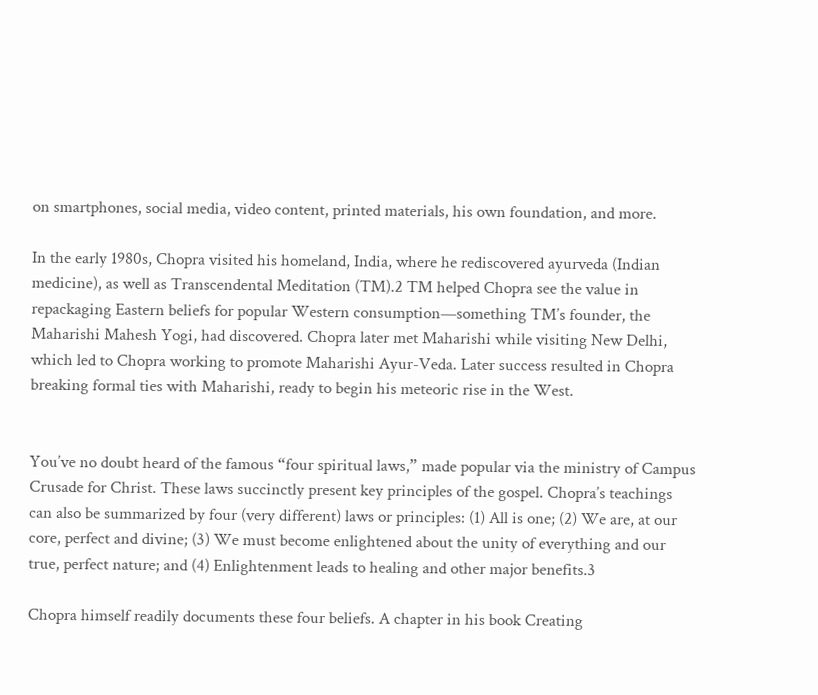on smartphones, social media, video content, printed materials, his own foundation, and more.

In the early 1980s, Chopra visited his homeland, India, where he rediscovered ayurveda (Indian medicine), as well as Transcendental Meditation (TM).2 TM helped Chopra see the value in repackaging Eastern beliefs for popular Western consumption—something TM’s founder, the Maharishi Mahesh Yogi, had discovered. Chopra later met Maharishi while visiting New Delhi, which led to Chopra working to promote Maharishi Ayur-Veda. Later success resulted in Chopra breaking formal ties with Maharishi, ready to begin his meteoric rise in the West.


You’ve no doubt heard of the famous “four spiritual laws,” made popular via the ministry of Campus Crusade for Christ. These laws succinctly present key principles of the gospel. Chopra’s teachings can also be summarized by four (very different) laws or principles: (1) All is one; (2) We are, at our core, perfect and divine; (3) We must become enlightened about the unity of everything and our true, perfect nature; and (4) Enlightenment leads to healing and other major benefits.3

Chopra himself readily documents these four beliefs. A chapter in his book Creating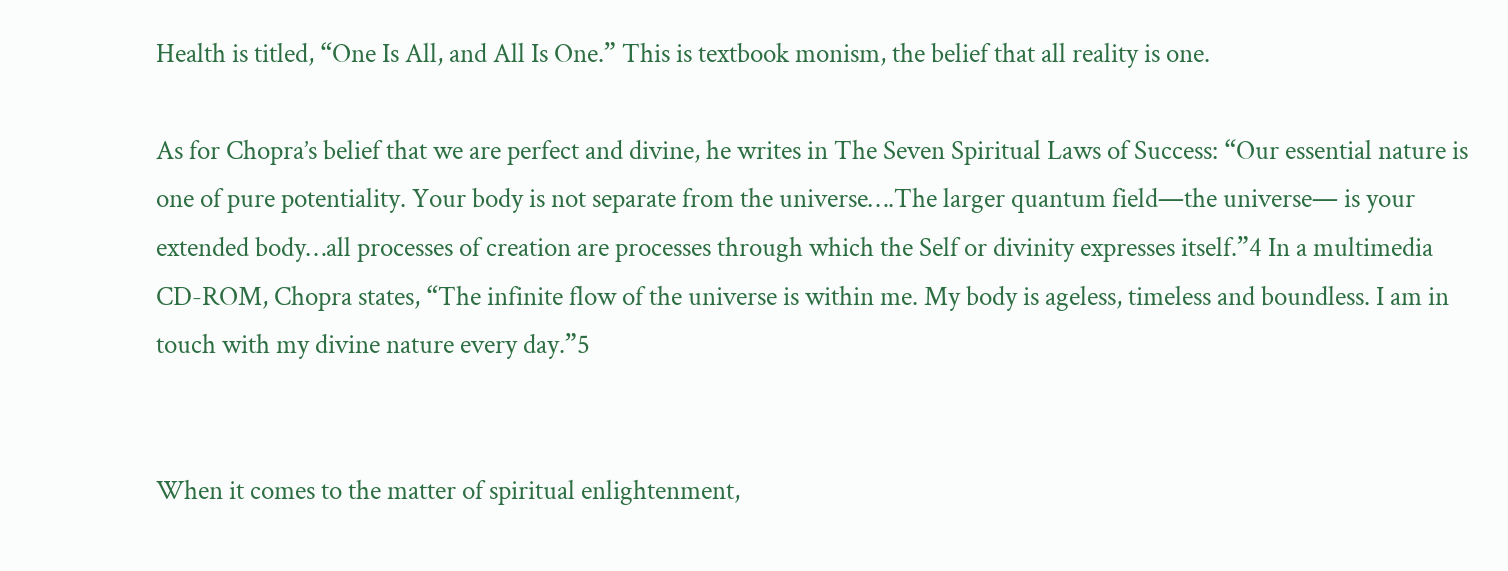Health is titled, “One Is All, and All Is One.” This is textbook monism, the belief that all reality is one.

As for Chopra’s belief that we are perfect and divine, he writes in The Seven Spiritual Laws of Success: “Our essential nature is one of pure potentiality. Your body is not separate from the universe….The larger quantum field—the universe— is your extended body…all processes of creation are processes through which the Self or divinity expresses itself.”4 In a multimedia CD-ROM, Chopra states, “The infinite flow of the universe is within me. My body is ageless, timeless and boundless. I am in touch with my divine nature every day.”5


When it comes to the matter of spiritual enlightenment,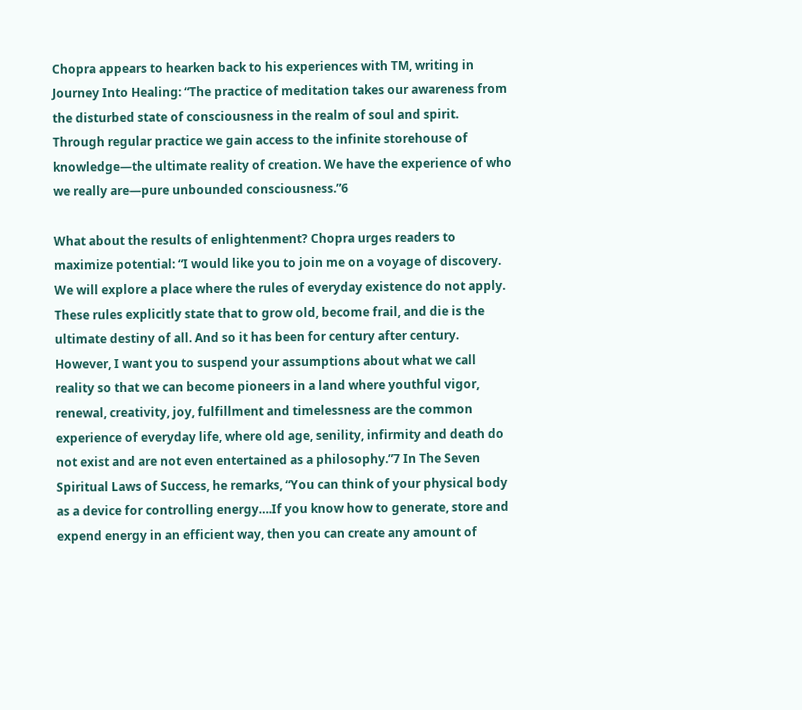Chopra appears to hearken back to his experiences with TM, writing in Journey Into Healing: “The practice of meditation takes our awareness from the disturbed state of consciousness in the realm of soul and spirit. Through regular practice we gain access to the infinite storehouse of knowledge—the ultimate reality of creation. We have the experience of who we really are—pure unbounded consciousness.”6

What about the results of enlightenment? Chopra urges readers to maximize potential: “I would like you to join me on a voyage of discovery. We will explore a place where the rules of everyday existence do not apply. These rules explicitly state that to grow old, become frail, and die is the ultimate destiny of all. And so it has been for century after century. However, I want you to suspend your assumptions about what we call reality so that we can become pioneers in a land where youthful vigor, renewal, creativity, joy, fulfillment and timelessness are the common experience of everyday life, where old age, senility, infirmity and death do not exist and are not even entertained as a philosophy.”7 In The Seven Spiritual Laws of Success, he remarks, “You can think of your physical body as a device for controlling energy….If you know how to generate, store and expend energy in an efficient way, then you can create any amount of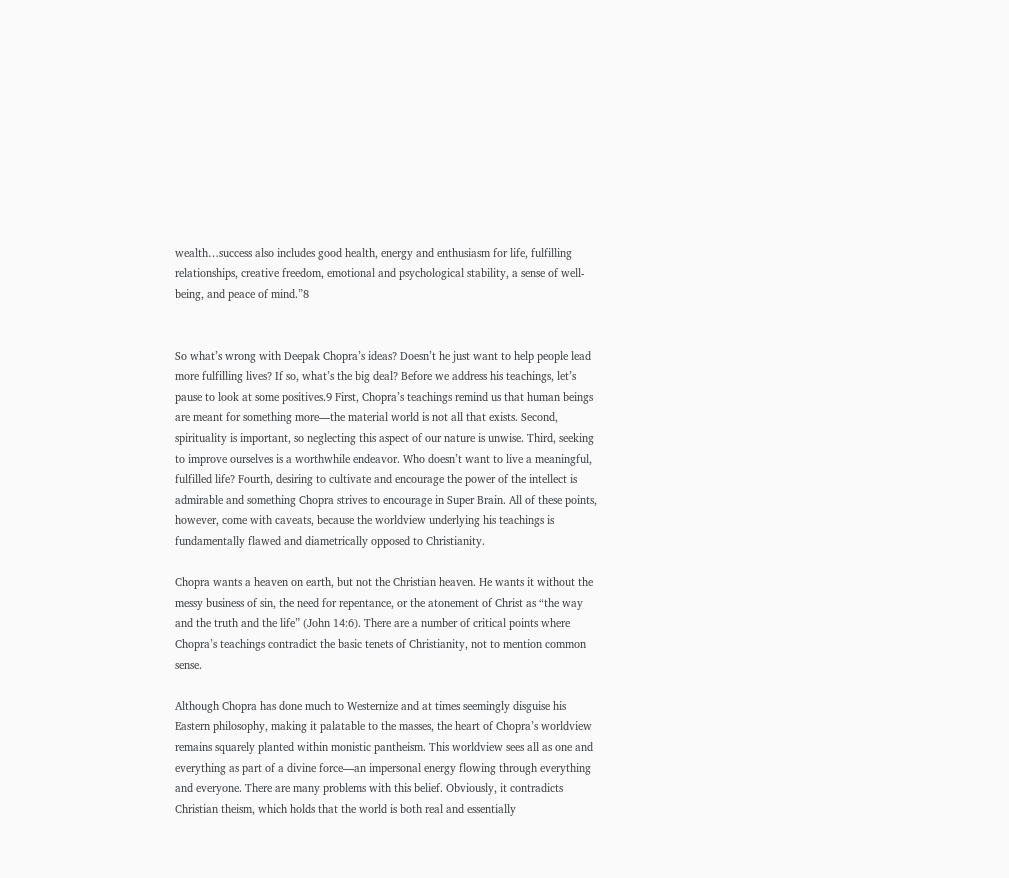wealth…success also includes good health, energy and enthusiasm for life, fulfilling relationships, creative freedom, emotional and psychological stability, a sense of well-being, and peace of mind.”8


So what’s wrong with Deepak Chopra’s ideas? Doesn’t he just want to help people lead more fulfilling lives? If so, what’s the big deal? Before we address his teachings, let’s pause to look at some positives.9 First, Chopra’s teachings remind us that human beings are meant for something more—the material world is not all that exists. Second, spirituality is important, so neglecting this aspect of our nature is unwise. Third, seeking to improve ourselves is a worthwhile endeavor. Who doesn’t want to live a meaningful, fulfilled life? Fourth, desiring to cultivate and encourage the power of the intellect is admirable and something Chopra strives to encourage in Super Brain. All of these points, however, come with caveats, because the worldview underlying his teachings is fundamentally flawed and diametrically opposed to Christianity.

Chopra wants a heaven on earth, but not the Christian heaven. He wants it without the messy business of sin, the need for repentance, or the atonement of Christ as “the way and the truth and the life” (John 14:6). There are a number of critical points where Chopra’s teachings contradict the basic tenets of Christianity, not to mention common sense.

Although Chopra has done much to Westernize and at times seemingly disguise his Eastern philosophy, making it palatable to the masses, the heart of Chopra’s worldview remains squarely planted within monistic pantheism. This worldview sees all as one and everything as part of a divine force—an impersonal energy flowing through everything and everyone. There are many problems with this belief. Obviously, it contradicts Christian theism, which holds that the world is both real and essentially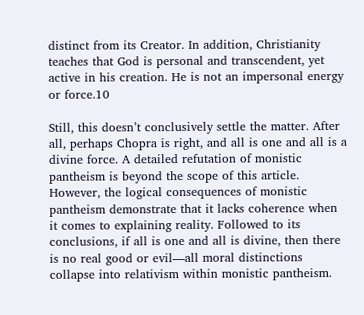distinct from its Creator. In addition, Christianity teaches that God is personal and transcendent, yet active in his creation. He is not an impersonal energy or force.10

Still, this doesn’t conclusively settle the matter. After all, perhaps Chopra is right, and all is one and all is a divine force. A detailed refutation of monistic pantheism is beyond the scope of this article. However, the logical consequences of monistic pantheism demonstrate that it lacks coherence when it comes to explaining reality. Followed to its conclusions, if all is one and all is divine, then there is no real good or evil—all moral distinctions collapse into relativism within monistic pantheism.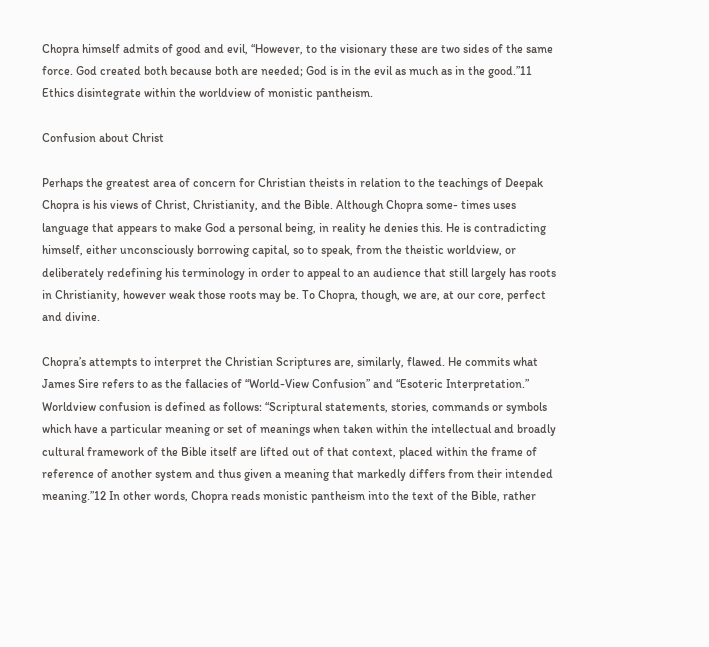Chopra himself admits of good and evil, “However, to the visionary these are two sides of the same force. God created both because both are needed; God is in the evil as much as in the good.”11 Ethics disintegrate within the worldview of monistic pantheism.

Confusion about Christ

Perhaps the greatest area of concern for Christian theists in relation to the teachings of Deepak Chopra is his views of Christ, Christianity, and the Bible. Although Chopra some- times uses language that appears to make God a personal being, in reality he denies this. He is contradicting himself, either unconsciously borrowing capital, so to speak, from the theistic worldview, or deliberately redefining his terminology in order to appeal to an audience that still largely has roots in Christianity, however weak those roots may be. To Chopra, though, we are, at our core, perfect and divine.

Chopra’s attempts to interpret the Christian Scriptures are, similarly, flawed. He commits what James Sire refers to as the fallacies of “World-View Confusion” and “Esoteric Interpretation.” Worldview confusion is defined as follows: “Scriptural statements, stories, commands or symbols which have a particular meaning or set of meanings when taken within the intellectual and broadly cultural framework of the Bible itself are lifted out of that context, placed within the frame of reference of another system and thus given a meaning that markedly differs from their intended meaning.”12 In other words, Chopra reads monistic pantheism into the text of the Bible, rather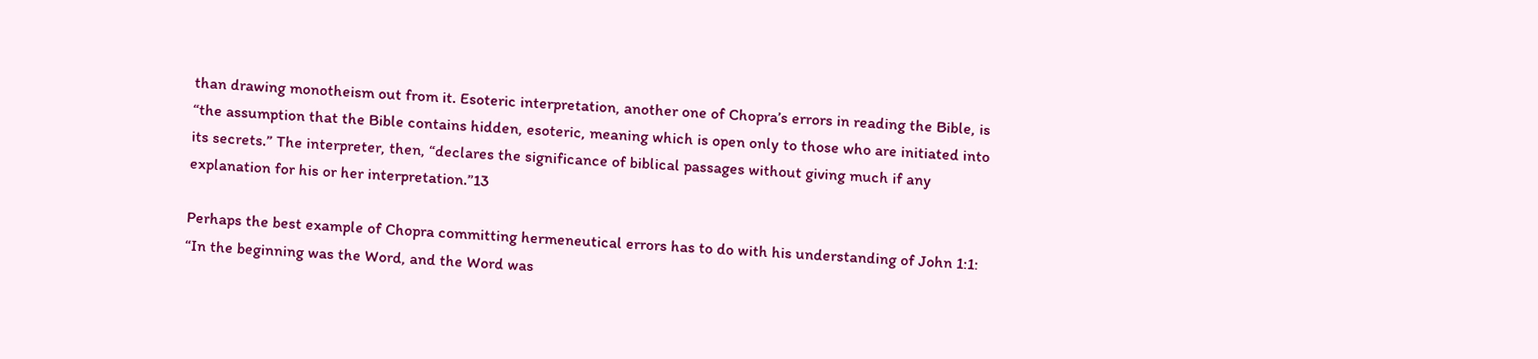than drawing monotheism out from it. Esoteric interpretation, another one of Chopra’s errors in reading the Bible, is “the assumption that the Bible contains hidden, esoteric, meaning which is open only to those who are initiated into its secrets.” The interpreter, then, “declares the significance of biblical passages without giving much if any explanation for his or her interpretation.”13

Perhaps the best example of Chopra committing hermeneutical errors has to do with his understanding of John 1:1: “In the beginning was the Word, and the Word was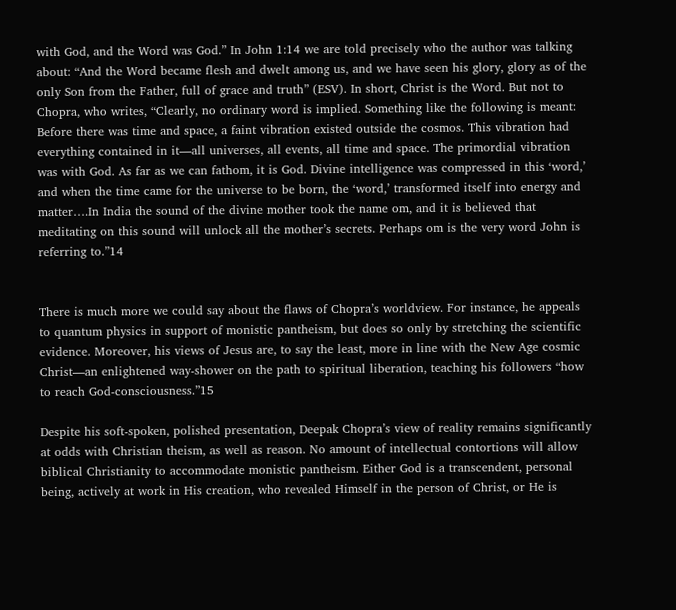with God, and the Word was God.” In John 1:14 we are told precisely who the author was talking about: “And the Word became flesh and dwelt among us, and we have seen his glory, glory as of the only Son from the Father, full of grace and truth” (ESV). In short, Christ is the Word. But not to Chopra, who writes, “Clearly, no ordinary word is implied. Something like the following is meant: Before there was time and space, a faint vibration existed outside the cosmos. This vibration had everything contained in it—all universes, all events, all time and space. The primordial vibration was with God. As far as we can fathom, it is God. Divine intelligence was compressed in this ‘word,’ and when the time came for the universe to be born, the ‘word,’ transformed itself into energy and matter….In India the sound of the divine mother took the name om, and it is believed that meditating on this sound will unlock all the mother’s secrets. Perhaps om is the very word John is referring to.”14


There is much more we could say about the flaws of Chopra’s worldview. For instance, he appeals to quantum physics in support of monistic pantheism, but does so only by stretching the scientific evidence. Moreover, his views of Jesus are, to say the least, more in line with the New Age cosmic Christ—an enlightened way-shower on the path to spiritual liberation, teaching his followers “how to reach God-consciousness.”15

Despite his soft-spoken, polished presentation, Deepak Chopra’s view of reality remains significantly at odds with Christian theism, as well as reason. No amount of intellectual contortions will allow biblical Christianity to accommodate monistic pantheism. Either God is a transcendent, personal being, actively at work in His creation, who revealed Himself in the person of Christ, or He is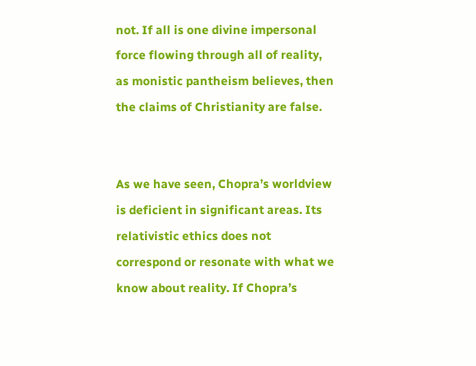not. If all is one divine impersonal force flowing through all of reality, as monistic pantheism believes, then the claims of Christianity are false.


As we have seen, Chopra’s worldview is deficient in significant areas. Its relativistic ethics does not correspond or resonate with what we know about reality. If Chopra’s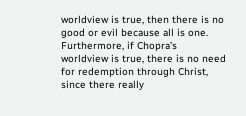worldview is true, then there is no good or evil because all is one. Furthermore, if Chopra’s worldview is true, there is no need for redemption through Christ, since there really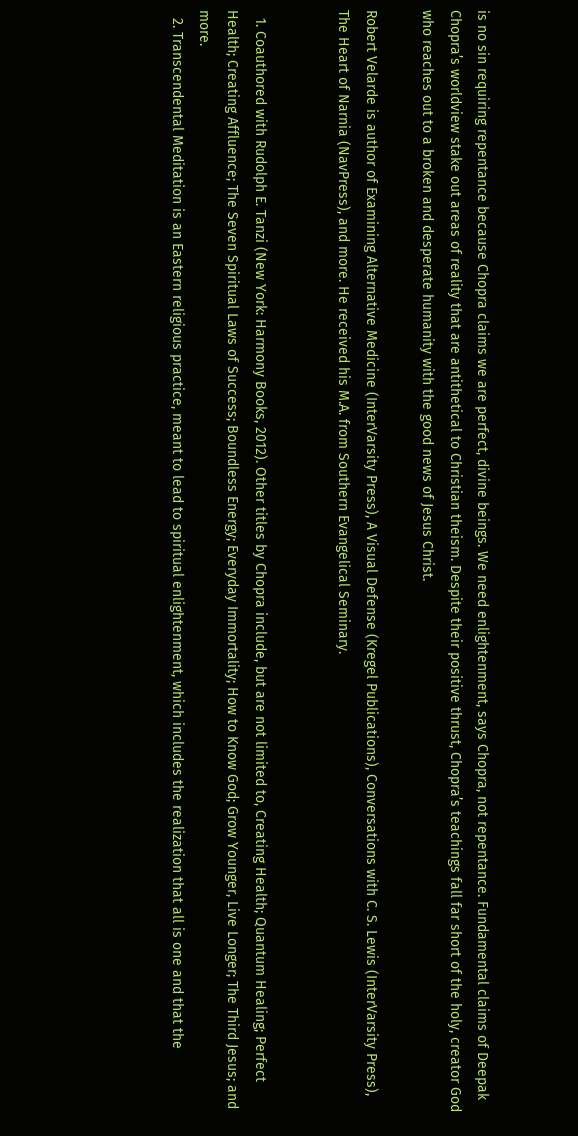is no sin requiring repentance because Chopra claims we are perfect, divine beings. We need enlightenment, says Chopra, not repentance. Fundamental claims of Deepak Chopra’s worldview stake out areas of reality that are antithetical to Christian theism. Despite their positive thrust, Chopra’s teachings fall far short of the holy, creator God who reaches out to a broken and desperate humanity with the good news of Jesus Christ.

Robert Velarde is author of Examining Alternative Medicine (InterVarsity Press), A Visual Defense (Kregel Publications), Conversations with C. S. Lewis (InterVarsity Press), The Heart of Narnia (NavPress), and more. He received his M.A. from Southern Evangelical Seminary.


  1. Coauthored with Rudolph E. Tanzi (New York: Harmony Books, 2012). Other titles by Chopra include, but are not limited to, Creating Health; Quantum Healing; Perfect Health; Creating Affluence; The Seven Spiritual Laws of Success; Boundless Energy; Everyday Immortality; How to Know God; Grow Younger, Live Longer; The Third Jesus; and more.
  2. Transcendental Meditation is an Eastern religious practice, meant to lead to spiritual enlightenment, which includes the realization that all is one and that the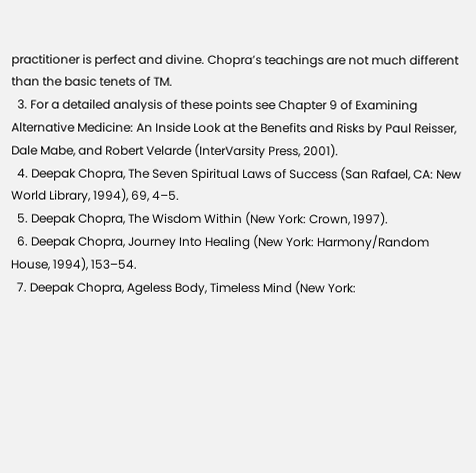practitioner is perfect and divine. Chopra’s teachings are not much different than the basic tenets of TM.
  3. For a detailed analysis of these points see Chapter 9 of Examining Alternative Medicine: An Inside Look at the Benefits and Risks by Paul Reisser, Dale Mabe, and Robert Velarde (InterVarsity Press, 2001).
  4. Deepak Chopra, The Seven Spiritual Laws of Success (San Rafael, CA: New World Library, 1994), 69, 4–5.
  5. Deepak Chopra, The Wisdom Within (New York: Crown, 1997).
  6. Deepak Chopra, Journey Into Healing (New York: Harmony/Random House, 1994), 153–54.
  7. Deepak Chopra, Ageless Body, Timeless Mind (New York: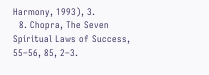Harmony, 1993), 3.
  8. Chopra, The Seven Spiritual Laws of Success, 55–56, 85, 2–3.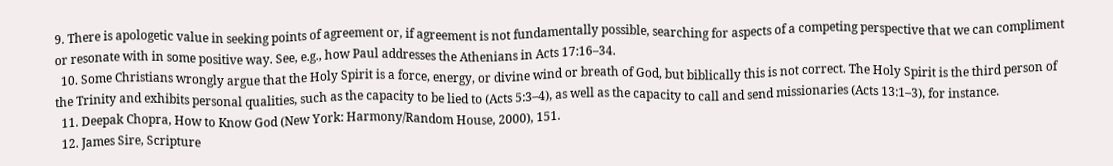9. There is apologetic value in seeking points of agreement or, if agreement is not fundamentally possible, searching for aspects of a competing perspective that we can compliment or resonate with in some positive way. See, e.g., how Paul addresses the Athenians in Acts 17:16–34.
  10. Some Christians wrongly argue that the Holy Spirit is a force, energy, or divine wind or breath of God, but biblically this is not correct. The Holy Spirit is the third person of the Trinity and exhibits personal qualities, such as the capacity to be lied to (Acts 5:3–4), as well as the capacity to call and send missionaries (Acts 13:1–3), for instance.
  11. Deepak Chopra, How to Know God (New York: Harmony/Random House, 2000), 151.
  12. James Sire, Scripture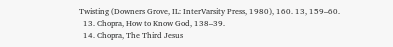Twisting (Downers Grove, IL: InterVarsity Press, 1980), 160. 13, 159–60.
  13. Chopra, How to Know God, 138–39.
  14. Chopra, The Third Jesus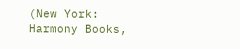(New York: Harmony Books,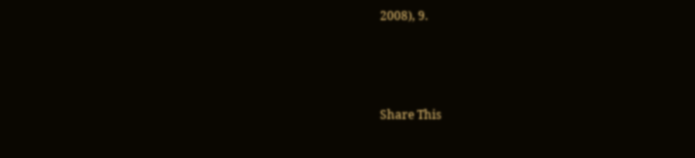2008), 9.



Share This